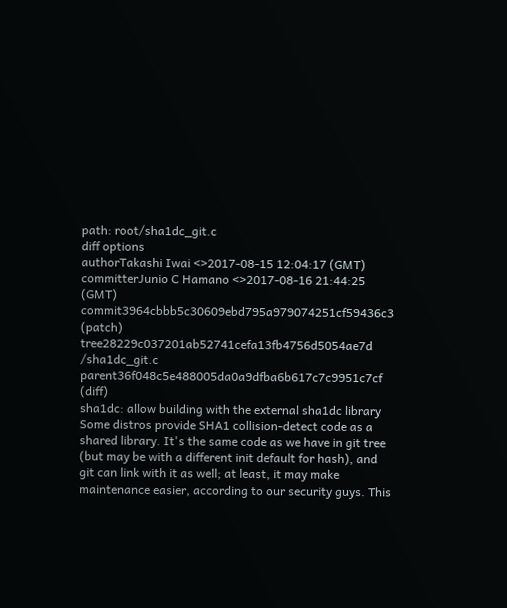path: root/sha1dc_git.c
diff options
authorTakashi Iwai <>2017-08-15 12:04:17 (GMT)
committerJunio C Hamano <>2017-08-16 21:44:25 (GMT)
commit3964cbbb5c30609ebd795a979074251cf59436c3 (patch)
tree28229c037201ab52741cefa13fb4756d5054ae7d /sha1dc_git.c
parent36f048c5e488005da0a9dfba6b617c7c9951c7cf (diff)
sha1dc: allow building with the external sha1dc library
Some distros provide SHA1 collision-detect code as a shared library. It's the same code as we have in git tree (but may be with a different init default for hash), and git can link with it as well; at least, it may make maintenance easier, according to our security guys. This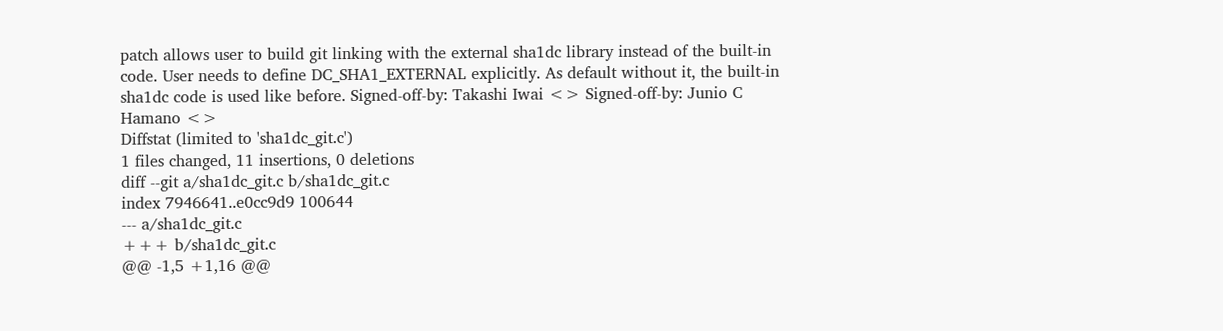patch allows user to build git linking with the external sha1dc library instead of the built-in code. User needs to define DC_SHA1_EXTERNAL explicitly. As default without it, the built-in sha1dc code is used like before. Signed-off-by: Takashi Iwai <> Signed-off-by: Junio C Hamano <>
Diffstat (limited to 'sha1dc_git.c')
1 files changed, 11 insertions, 0 deletions
diff --git a/sha1dc_git.c b/sha1dc_git.c
index 7946641..e0cc9d9 100644
--- a/sha1dc_git.c
+++ b/sha1dc_git.c
@@ -1,5 +1,16 @@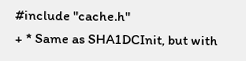#include "cache.h"
+ * Same as SHA1DCInit, but with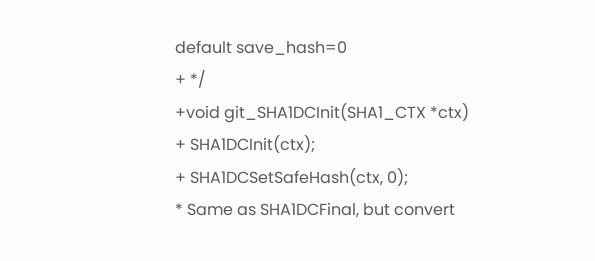default save_hash=0
+ */
+void git_SHA1DCInit(SHA1_CTX *ctx)
+ SHA1DCInit(ctx);
+ SHA1DCSetSafeHash(ctx, 0);
* Same as SHA1DCFinal, but convert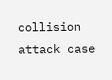collision attack case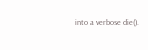into a verbose die().